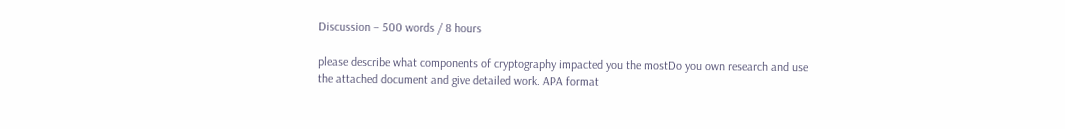Discussion – 500 words / 8 hours

please describe what components of cryptography impacted you the mostDo you own research and use the attached document and give detailed work. APA format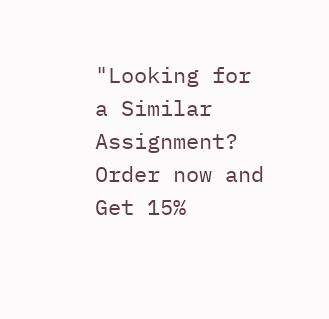"Looking for a Similar Assignment? Order now and Get 15%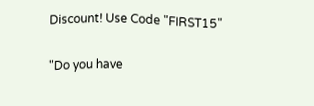Discount! Use Code "FIRST15"

"Do you have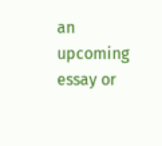an upcoming essay or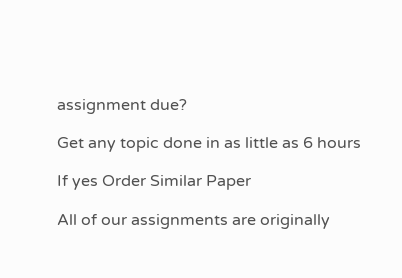assignment due?

Get any topic done in as little as 6 hours

If yes Order Similar Paper

All of our assignments are originally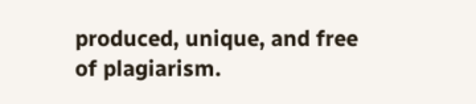produced, unique, and free of plagiarism.